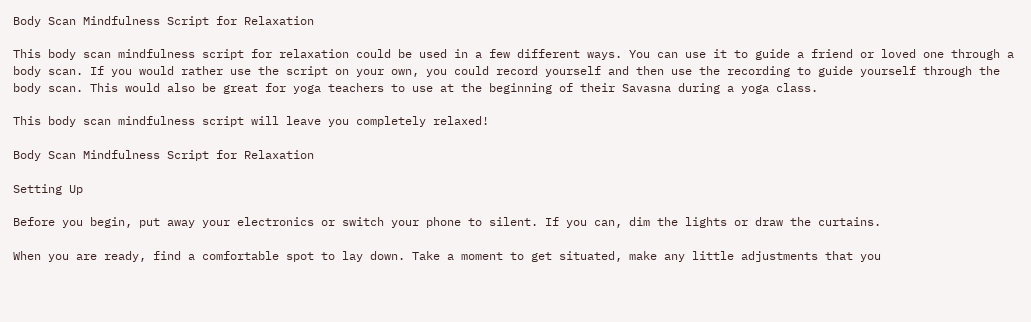Body Scan Mindfulness Script for Relaxation

This body scan mindfulness script for relaxation could be used in a few different ways. You can use it to guide a friend or loved one through a body scan. If you would rather use the script on your own, you could record yourself and then use the recording to guide yourself through the body scan. This would also be great for yoga teachers to use at the beginning of their Savasna during a yoga class.

This body scan mindfulness script will leave you completely relaxed!

Body Scan Mindfulness Script for Relaxation

Setting Up

Before you begin, put away your electronics or switch your phone to silent. If you can, dim the lights or draw the curtains.

When you are ready, find a comfortable spot to lay down. Take a moment to get situated, make any little adjustments that you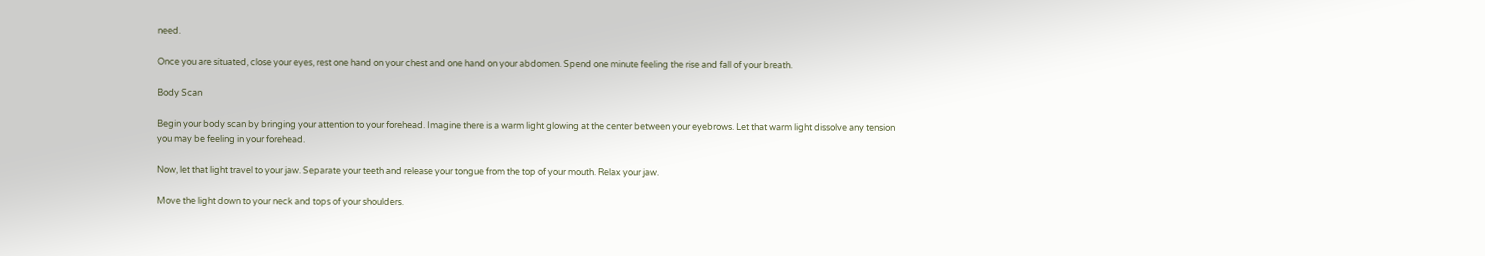need.

Once you are situated, close your eyes, rest one hand on your chest and one hand on your abdomen. Spend one minute feeling the rise and fall of your breath.

Body Scan

Begin your body scan by bringing your attention to your forehead. Imagine there is a warm light glowing at the center between your eyebrows. Let that warm light dissolve any tension you may be feeling in your forehead.

Now, let that light travel to your jaw. Separate your teeth and release your tongue from the top of your mouth. Relax your jaw.

Move the light down to your neck and tops of your shoulders.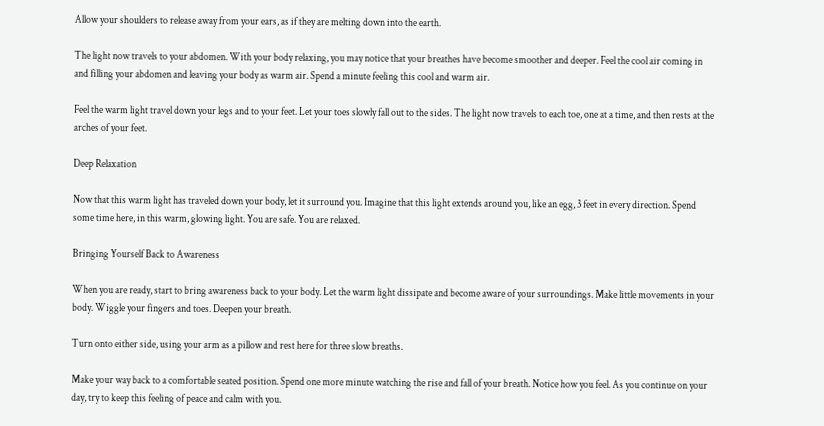Allow your shoulders to release away from your ears, as if they are melting down into the earth.

The light now travels to your abdomen. With your body relaxing, you may notice that your breathes have become smoother and deeper. Feel the cool air coming in and filling your abdomen and leaving your body as warm air. Spend a minute feeling this cool and warm air.

Feel the warm light travel down your legs and to your feet. Let your toes slowly fall out to the sides. The light now travels to each toe, one at a time, and then rests at the arches of your feet.

Deep Relaxation

Now that this warm light has traveled down your body, let it surround you. Imagine that this light extends around you, like an egg, 3 feet in every direction. Spend some time here, in this warm, glowing light. You are safe. You are relaxed.

Bringing Yourself Back to Awareness

When you are ready, start to bring awareness back to your body. Let the warm light dissipate and become aware of your surroundings. Make little movements in your body. Wiggle your fingers and toes. Deepen your breath.

Turn onto either side, using your arm as a pillow and rest here for three slow breaths.

Make your way back to a comfortable seated position. Spend one more minute watching the rise and fall of your breath. Notice how you feel. As you continue on your day, try to keep this feeling of peace and calm with you.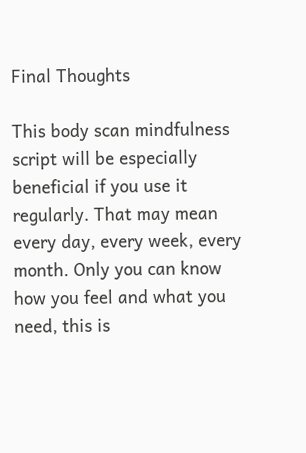Final Thoughts

This body scan mindfulness script will be especially beneficial if you use it regularly. That may mean every day, every week, every month. Only you can know how you feel and what you need, this is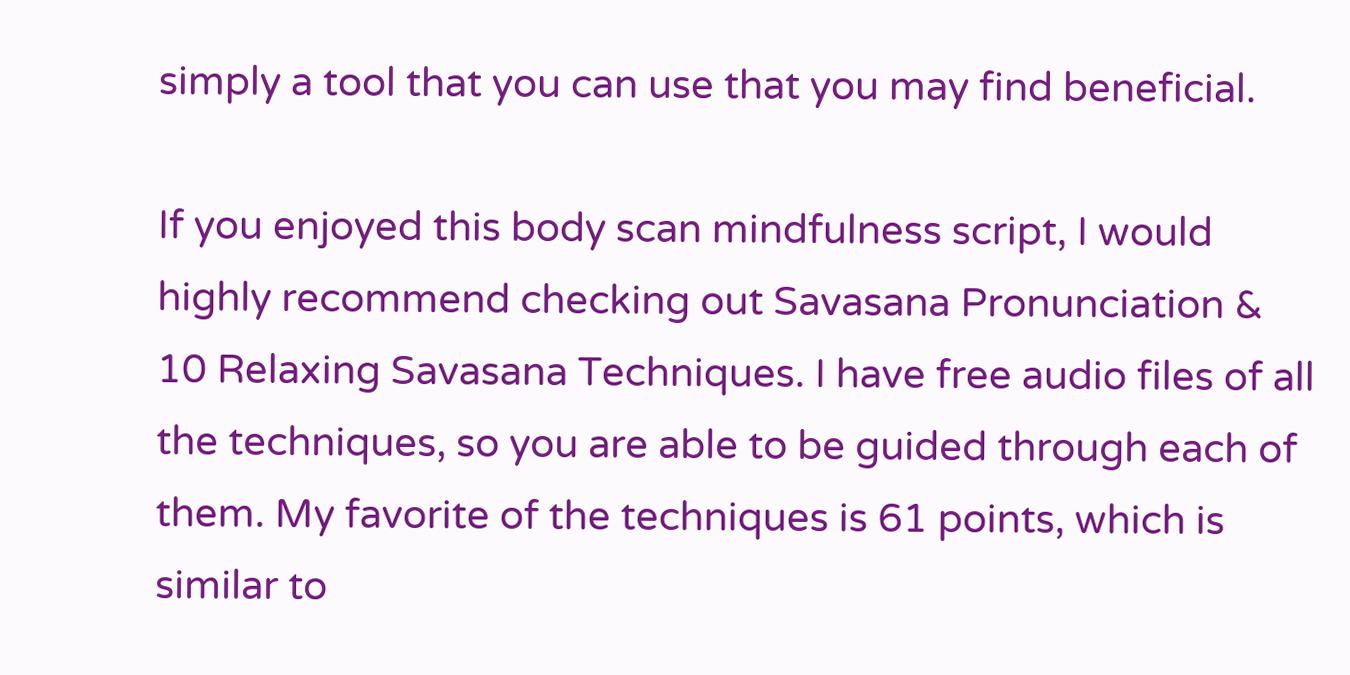simply a tool that you can use that you may find beneficial.

If you enjoyed this body scan mindfulness script, I would highly recommend checking out Savasana Pronunciation & 10 Relaxing Savasana Techniques. I have free audio files of all the techniques, so you are able to be guided through each of them. My favorite of the techniques is 61 points, which is similar to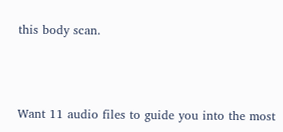this body scan.



Want 11 audio files to guide you into the most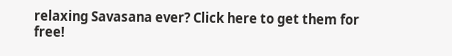relaxing Savasana ever? Click here to get them for free!